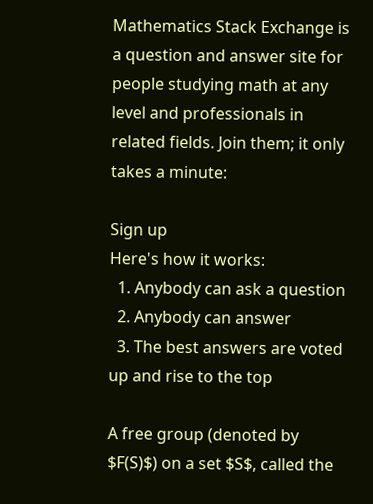Mathematics Stack Exchange is a question and answer site for people studying math at any level and professionals in related fields. Join them; it only takes a minute:

Sign up
Here's how it works:
  1. Anybody can ask a question
  2. Anybody can answer
  3. The best answers are voted up and rise to the top

A free group (denoted by $F(S)$) on a set $S$, called the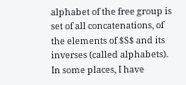alphabet of the free group is set of all concatenations, of the elements of $S$ and its inverses (called alphabets). In some places, I have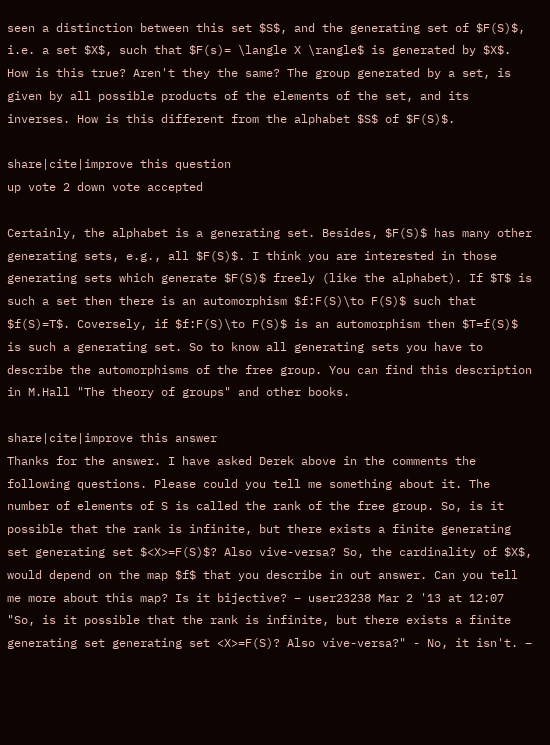seen a distinction between this set $S$, and the generating set of $F(S)$, i.e. a set $X$, such that $F(s)= \langle X \rangle$ is generated by $X$. How is this true? Aren't they the same? The group generated by a set, is given by all possible products of the elements of the set, and its inverses. How is this different from the alphabet $S$ of $F(S)$.

share|cite|improve this question
up vote 2 down vote accepted

Certainly, the alphabet is a generating set. Besides, $F(S)$ has many other generating sets, e.g., all $F(S)$. I think you are interested in those generating sets which generate $F(S)$ freely (like the alphabet). If $T$ is such a set then there is an automorphism $f:F(S)\to F(S)$ such that $f(S)=T$. Coversely, if $f:F(S)\to F(S)$ is an automorphism then $T=f(S)$ is such a generating set. So to know all generating sets you have to describe the automorphisms of the free group. You can find this description in M.Hall "The theory of groups" and other books.

share|cite|improve this answer
Thanks for the answer. I have asked Derek above in the comments the following questions. Please could you tell me something about it. The number of elements of S is called the rank of the free group. So, is it possible that the rank is infinite, but there exists a finite generating set generating set $<X>=F(S)$? Also vive-versa? So, the cardinality of $X$, would depend on the map $f$ that you describe in out answer. Can you tell me more about this map? Is it bijective? – user23238 Mar 2 '13 at 12:07
"So, is it possible that the rank is infinite, but there exists a finite generating set generating set <X>=F(S)? Also vive-versa?" - No, it isn't. –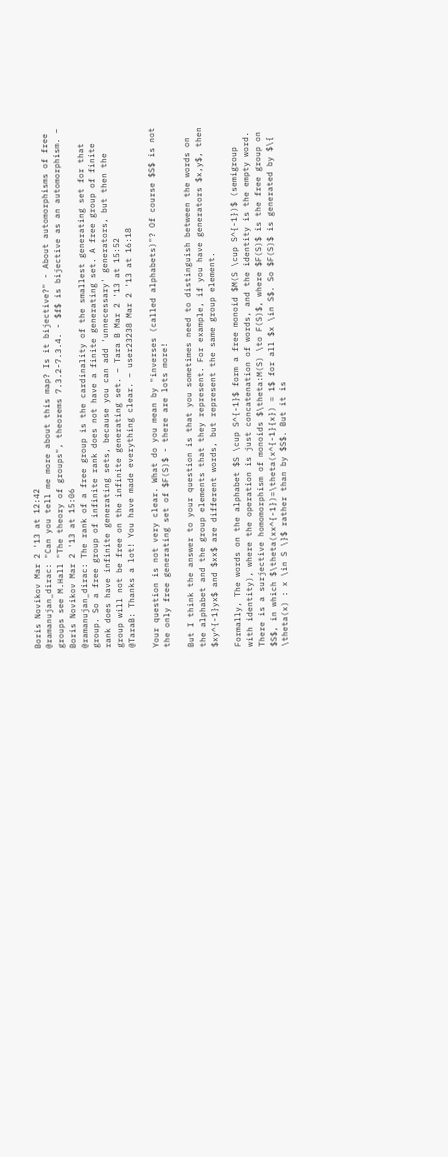Boris Novikov Mar 2 '13 at 12:42
@ramanujan_dirac: "Can you tell me more about this map? Is it bijective?" - About automorphisms of free groups see M.Hall "The theory of groups", theorems 7.3.2-7.3.4. - $f$ is bijective as an automorphism. – Boris Novikov Mar 2 '13 at 15:06
@ramanujan_dirac: The rank of a free group is the cardinality of the smallest generating set for that group. So a free group of infinite rank does not have a finite generating set. A free group of finite rank does have infinite generating sets, because you can add 'unnecessary' generators, but then the group will not be free on the infinite generating set. – Tara B Mar 2 '13 at 15:52
@TaraB: Thanks a lot! You have made everything clear. – user23238 Mar 2 '13 at 16:18

Your question is not very clear. What do you mean by "inverses (called alphabets)"? Of course $S$ is not the only free generating set of $F(S)$ - there are lots more!

But I think the answer to your question is that you sometimes need to distinguish between the words on the alphabet and the group elements that they represent. For example, if you have generators $x,y$, then $xy^{-1}yx$ and $xx$ are different words, but represent the same group element.

Formally, The words on the alphabet $S \cup S^{-1}$ form a free monoid $M(S \cup S^{-1})$ (semigroup with identity), where the operation is just concatenation of words, and the identity is the empty word. There is a surjective homomorphism of monoids $\theta:M(S) \to F(S)$, where $F(S)$ is the free group on $S$, in which $\theta(xx^{-1})=\theta(x^{-1}{x}) = 1$ for all $x \in S$. So $F(S)$ is generated by $\{ \theta(x) : x \in S \}$ rather than by $S$. But it is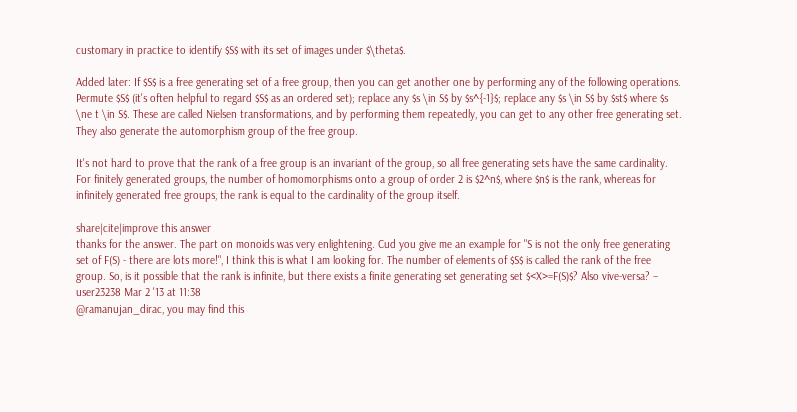customary in practice to identify $S$ with its set of images under $\theta$.

Added later: If $S$ is a free generating set of a free group, then you can get another one by performing any of the following operations. Permute $S$ (it's often helpful to regard $S$ as an ordered set); replace any $s \in S$ by $s^{-1}$; replace any $s \in S$ by $st$ where $s \ne t \in S$. These are called Nielsen transformations, and by performing them repeatedly, you can get to any other free generating set. They also generate the automorphism group of the free group.

It's not hard to prove that the rank of a free group is an invariant of the group, so all free generating sets have the same cardinality. For finitely generated groups, the number of homomorphisms onto a group of order 2 is $2^n$, where $n$ is the rank, whereas for infinitely generated free groups, the rank is equal to the cardinality of the group itself.

share|cite|improve this answer
thanks for the answer. The part on monoids was very enlightening. Cud you give me an example for "S is not the only free generating set of F(S) - there are lots more!", I think this is what I am looking for. The number of elements of $S$ is called the rank of the free group. So, is it possible that the rank is infinite, but there exists a finite generating set generating set $<X>=F(S)$? Also vive-versa? – user23238 Mar 2 '13 at 11:38
@ramanujan_dirac, you may find this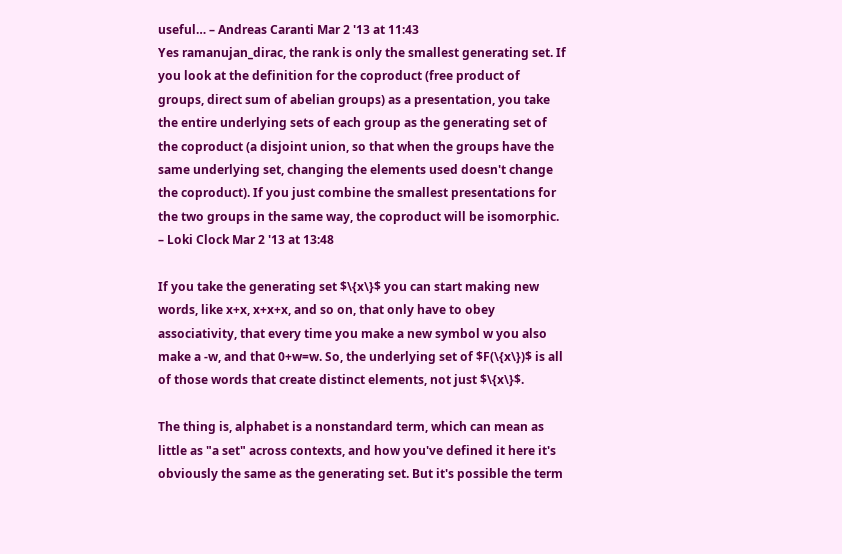useful… – Andreas Caranti Mar 2 '13 at 11:43
Yes ramanujan_dirac, the rank is only the smallest generating set. If you look at the definition for the coproduct (free product of groups, direct sum of abelian groups) as a presentation, you take the entire underlying sets of each group as the generating set of the coproduct (a disjoint union, so that when the groups have the same underlying set, changing the elements used doesn't change the coproduct). If you just combine the smallest presentations for the two groups in the same way, the coproduct will be isomorphic. – Loki Clock Mar 2 '13 at 13:48

If you take the generating set $\{x\}$ you can start making new words, like x+x, x+x+x, and so on, that only have to obey associativity, that every time you make a new symbol w you also make a -w, and that 0+w=w. So, the underlying set of $F(\{x\})$ is all of those words that create distinct elements, not just $\{x\}$.

The thing is, alphabet is a nonstandard term, which can mean as little as "a set" across contexts, and how you've defined it here it's obviously the same as the generating set. But it's possible the term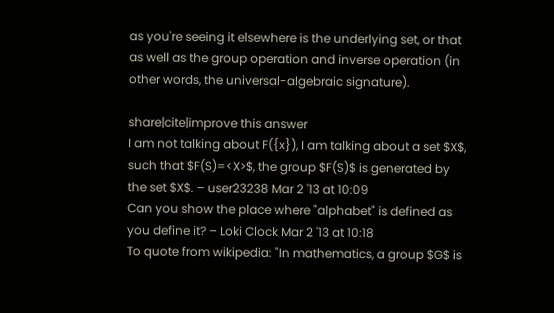as you're seeing it elsewhere is the underlying set, or that as well as the group operation and inverse operation (in other words, the universal-algebraic signature).

share|cite|improve this answer
I am not talking about F({x}), I am talking about a set $X$, such that $F(S)=<X>$, the group $F(S)$ is generated by the set $X$. – user23238 Mar 2 '13 at 10:09
Can you show the place where "alphabet" is defined as you define it? – Loki Clock Mar 2 '13 at 10:18
To quote from wikipedia: "In mathematics, a group $G$ is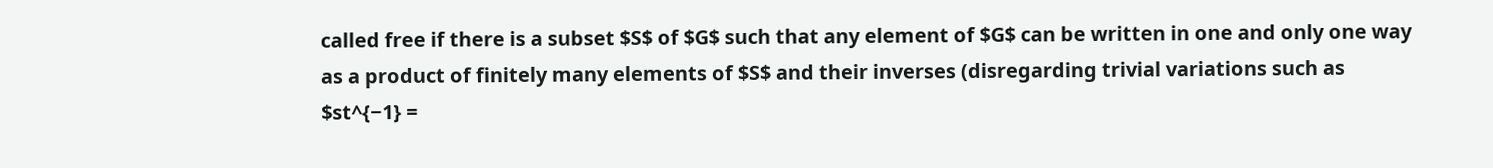called free if there is a subset $S$ of $G$ such that any element of $G$ can be written in one and only one way as a product of finitely many elements of $S$ and their inverses (disregarding trivial variations such as $st^{−1} =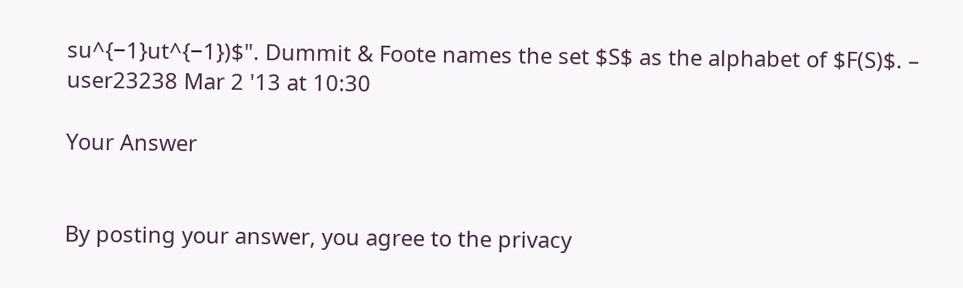su^{−1}ut^{−1})$". Dummit & Foote names the set $S$ as the alphabet of $F(S)$. – user23238 Mar 2 '13 at 10:30

Your Answer


By posting your answer, you agree to the privacy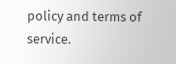policy and terms of service.